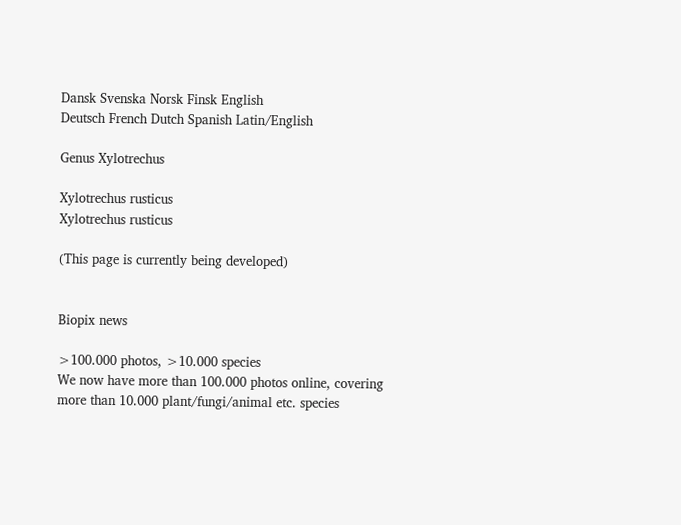Dansk Svenska Norsk Finsk English
Deutsch French Dutch Spanish Latin/English

Genus Xylotrechus

Xylotrechus rusticus
Xylotrechus rusticus

(This page is currently being developed)


Biopix news

>100.000 photos, >10.000 species
We now have more than 100.000 photos online, covering more than 10.000 plant/fungi/animal etc. species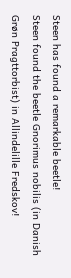Steen has found a remarkable beetle!
Steen found the beetle Gnorimus nobilis (in Danish Grøn Pragttorbist) in Allindelille Fredskov!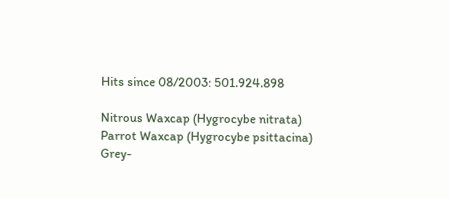Hits since 08/2003: 501.924.898

Nitrous Waxcap (Hygrocybe nitrata) Parrot Waxcap (Hygrocybe psittacina) Grey-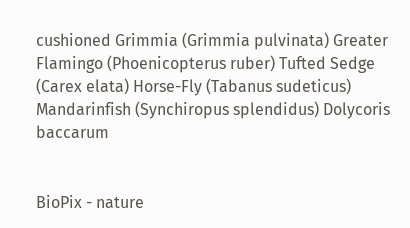cushioned Grimmia (Grimmia pulvinata) Greater Flamingo (Phoenicopterus ruber) Tufted Sedge (Carex elata) Horse-Fly (Tabanus sudeticus) Mandarinfish (Synchiropus splendidus) Dolycoris baccarum


BioPix - nature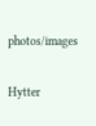photos/images

Hytter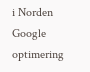i Norden Google optimering